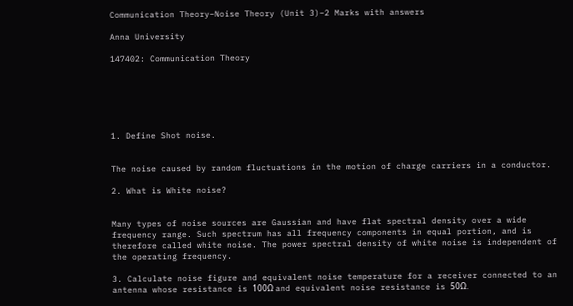Communication Theory–Noise Theory (Unit 3)–2 Marks with answers

Anna University

147402: Communication Theory






1. Define Shot noise.


The noise caused by random fluctuations in the motion of charge carriers in a conductor.

2. What is White noise?


Many types of noise sources are Gaussian and have flat spectral density over a wide frequency range. Such spectrum has all frequency components in equal portion, and is therefore called white noise. The power spectral density of white noise is independent of the operating frequency.

3. Calculate noise figure and equivalent noise temperature for a receiver connected to an antenna whose resistance is 100Ω and equivalent noise resistance is 50Ω.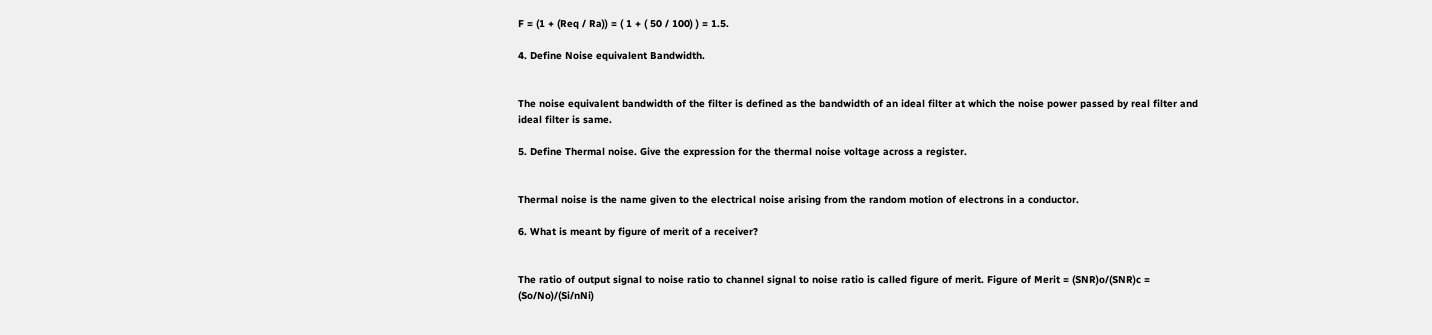F = (1 + (Req / Ra)) = ( 1 + ( 50 / 100) ) = 1.5.

4. Define Noise equivalent Bandwidth.


The noise equivalent bandwidth of the filter is defined as the bandwidth of an ideal filter at which the noise power passed by real filter and ideal filter is same.

5. Define Thermal noise. Give the expression for the thermal noise voltage across a register.


Thermal noise is the name given to the electrical noise arising from the random motion of electrons in a conductor.

6. What is meant by figure of merit of a receiver?


The ratio of output signal to noise ratio to channel signal to noise ratio is called figure of merit. Figure of Merit = (SNR)o/(SNR)c = (So/No)/(Si/nNi)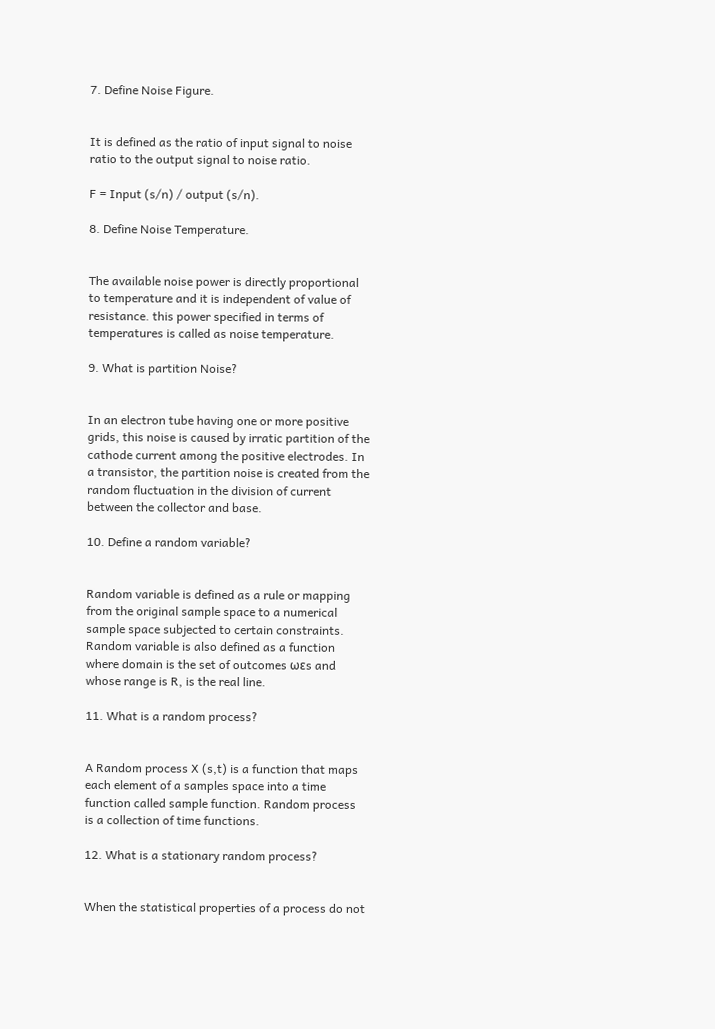7. Define Noise Figure.


It is defined as the ratio of input signal to noise ratio to the output signal to noise ratio.

F = Input (s/n) / output (s/n).

8. Define Noise Temperature.


The available noise power is directly proportional to temperature and it is independent of value of resistance. this power specified in terms of temperatures is called as noise temperature.

9. What is partition Noise?


In an electron tube having one or more positive grids, this noise is caused by irratic partition of the cathode current among the positive electrodes. In a transistor, the partition noise is created from the random fluctuation in the division of current between the collector and base.

10. Define a random variable?


Random variable is defined as a rule or mapping from the original sample space to a numerical sample space subjected to certain constraints. Random variable is also defined as a function where domain is the set of outcomes ωεs and whose range is R, is the real line.

11. What is a random process?


A Random process X (s,t) is a function that maps each element of a samples space into a time function called sample function. Random process is a collection of time functions.

12. What is a stationary random process?


When the statistical properties of a process do not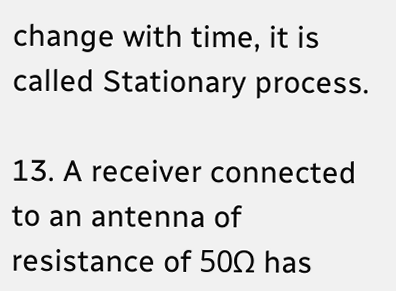change with time, it is called Stationary process.

13. A receiver connected to an antenna of resistance of 50Ω has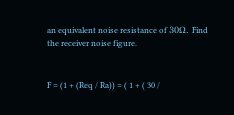an equivalent noise resistance of 30Ω. Find the receiver noise figure.


F = (1 + (Req / Ra)) = ( 1 + ( 30 /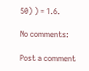50) ) = 1.6.

No comments:

Post a comment